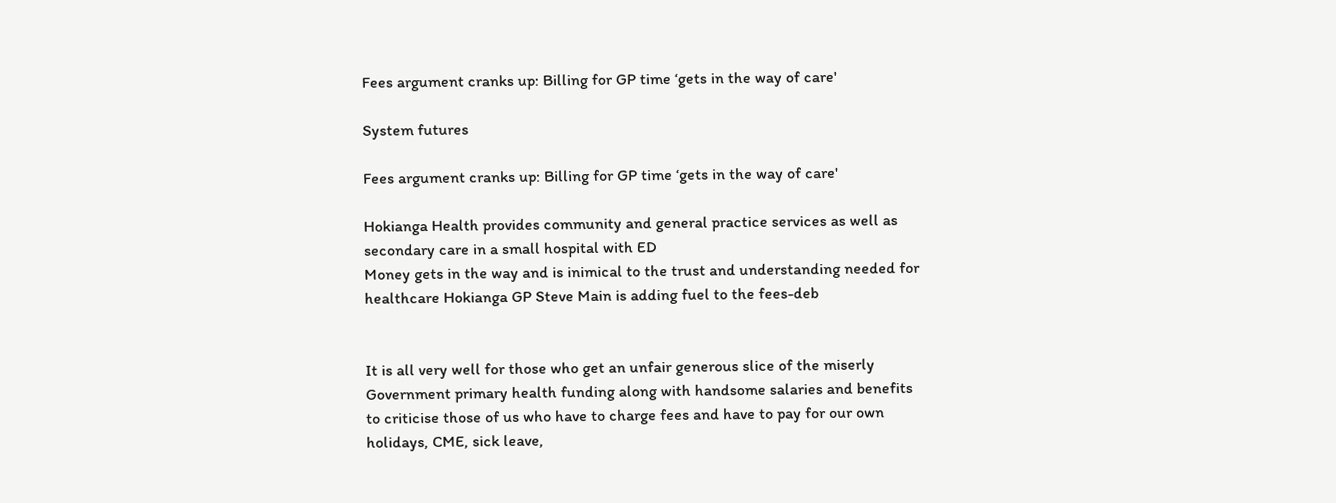Fees argument cranks up: Billing for GP time ‘gets in the way of care'

System futures

Fees argument cranks up: Billing for GP time ‘gets in the way of care'

Hokianga Health provides community and general practice services as well as secondary care in a small hospital with ED
Money gets in the way and is inimical to the trust and understanding needed for healthcare Hokianga GP Steve Main is adding fuel to the fees-deb


It is all very well for those who get an unfair generous slice of the miserly Government primary health funding along with handsome salaries and benefits to criticise those of us who have to charge fees and have to pay for our own holidays, CME, sick leave,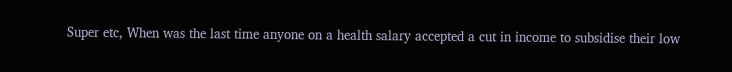Super etc, When was the last time anyone on a health salary accepted a cut in income to subsidise their low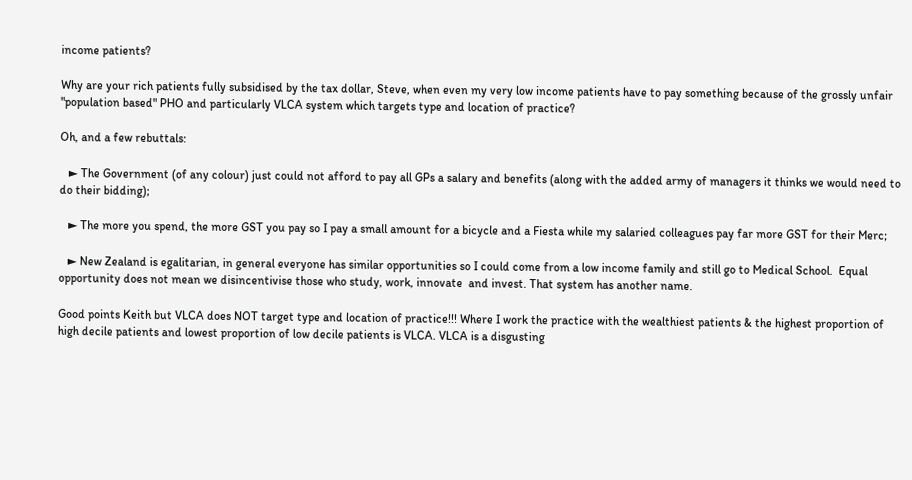income patients?

Why are your rich patients fully subsidised by the tax dollar, Steve, when even my very low income patients have to pay something because of the grossly unfair "population based" PHO and particularly VLCA system which targets type and location of practice?

Oh, and a few rebuttals:

   ► The Government (of any colour) just could not afford to pay all GPs a salary and benefits (along with the added army of managers it thinks we would need to do their bidding);

   ► The more you spend, the more GST you pay so I pay a small amount for a bicycle and a Fiesta while my salaried colleagues pay far more GST for their Merc;

   ► New Zealand is egalitarian, in general everyone has similar opportunities so I could come from a low income family and still go to Medical School.  Equal opportunity does not mean we disincentivise those who study, work, innovate  and invest. That system has another name.

Good points Keith but VLCA does NOT target type and location of practice!!! Where I work the practice with the wealthiest patients & the highest proportion of high decile patients and lowest proportion of low decile patients is VLCA. VLCA is a disgusting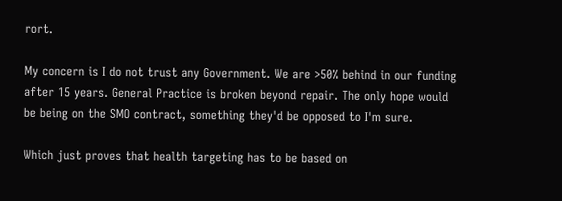rort.

My concern is I do not trust any Government. We are >50% behind in our funding after 15 years. General Practice is broken beyond repair. The only hope would be being on the SMO contract, something they'd be opposed to I'm sure.

Which just proves that health targeting has to be based on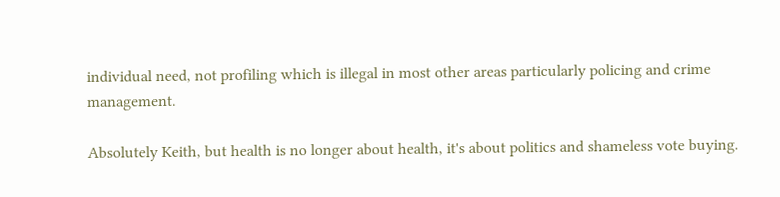individual need, not profiling which is illegal in most other areas particularly policing and crime management.

Absolutely Keith, but health is no longer about health, it's about politics and shameless vote buying.